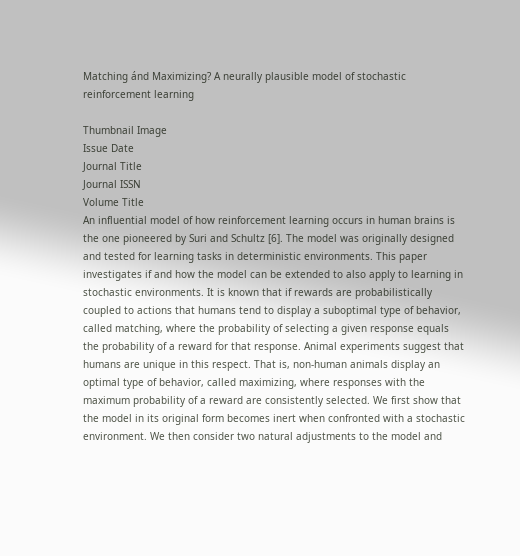Matching ánd Maximizing? A neurally plausible model of stochastic reinforcement learning

Thumbnail Image
Issue Date
Journal Title
Journal ISSN
Volume Title
An influential model of how reinforcement learning occurs in human brains is the one pioneered by Suri and Schultz [6]. The model was originally designed and tested for learning tasks in deterministic environments. This paper investigates if and how the model can be extended to also apply to learning in stochastic environments. It is known that if rewards are probabilistically coupled to actions that humans tend to display a suboptimal type of behavior, called matching, where the probability of selecting a given response equals the probability of a reward for that response. Animal experiments suggest that humans are unique in this respect. That is, non-human animals display an optimal type of behavior, called maximizing, where responses with the maximum probability of a reward are consistently selected. We first show that the model in its original form becomes inert when confronted with a stochastic environment. We then consider two natural adjustments to the model and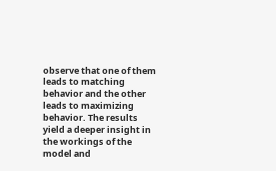observe that one of them leads to matching behavior and the other leads to maximizing behavior. The results yield a deeper insight in the workings of the model and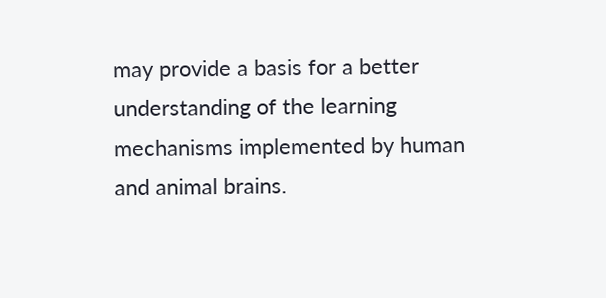may provide a basis for a better understanding of the learning mechanisms implemented by human and animal brains.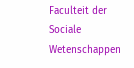Faculteit der Sociale Wetenschappen